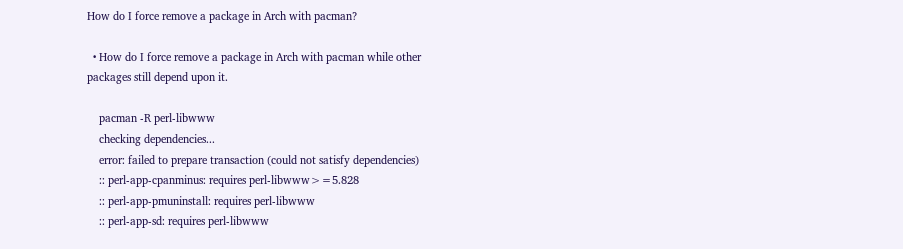How do I force remove a package in Arch with pacman?

  • How do I force remove a package in Arch with pacman while other packages still depend upon it.

    pacman -R perl-libwww
    checking dependencies...
    error: failed to prepare transaction (could not satisfy dependencies)
    :: perl-app-cpanminus: requires perl-libwww>=5.828
    :: perl-app-pmuninstall: requires perl-libwww
    :: perl-app-sd: requires perl-libwww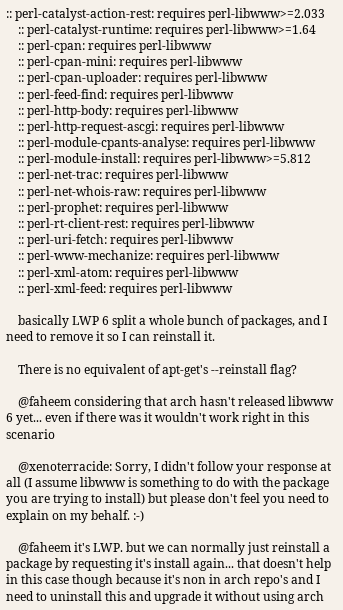:: perl-catalyst-action-rest: requires perl-libwww>=2.033
    :: perl-catalyst-runtime: requires perl-libwww>=1.64
    :: perl-cpan: requires perl-libwww
    :: perl-cpan-mini: requires perl-libwww
    :: perl-cpan-uploader: requires perl-libwww
    :: perl-feed-find: requires perl-libwww
    :: perl-http-body: requires perl-libwww
    :: perl-http-request-ascgi: requires perl-libwww
    :: perl-module-cpants-analyse: requires perl-libwww
    :: perl-module-install: requires perl-libwww>=5.812
    :: perl-net-trac: requires perl-libwww
    :: perl-net-whois-raw: requires perl-libwww
    :: perl-prophet: requires perl-libwww
    :: perl-rt-client-rest: requires perl-libwww
    :: perl-uri-fetch: requires perl-libwww
    :: perl-www-mechanize: requires perl-libwww
    :: perl-xml-atom: requires perl-libwww
    :: perl-xml-feed: requires perl-libwww

    basically LWP 6 split a whole bunch of packages, and I need to remove it so I can reinstall it.

    There is no equivalent of apt-get's --reinstall flag?

    @faheem considering that arch hasn't released libwww 6 yet... even if there was it wouldn't work right in this scenario

    @xenoterracide: Sorry, I didn't follow your response at all (I assume libwww is something to do with the package you are trying to install) but please don't feel you need to explain on my behalf. :-)

    @faheem it's LWP. but we can normally just reinstall a package by requesting it's install again... that doesn't help in this case though because it's non in arch repo's and I need to uninstall this and upgrade it without using arch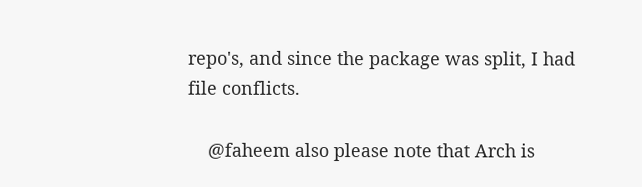repo's, and since the package was split, I had file conflicts.

    @faheem also please note that Arch is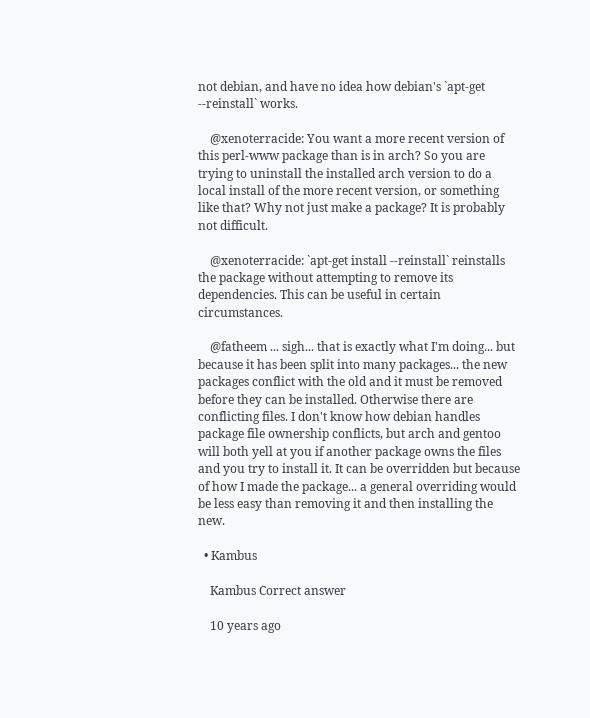not debian, and have no idea how debian's `apt-get --reinstall` works.

    @xenoterracide: You want a more recent version of this perl-www package than is in arch? So you are trying to uninstall the installed arch version to do a local install of the more recent version, or something like that? Why not just make a package? It is probably not difficult.

    @xenoterracide: `apt-get install --reinstall` reinstalls the package without attempting to remove its dependencies. This can be useful in certain circumstances.

    @fatheem ... sigh... that is exactly what I'm doing... but because it has been split into many packages... the new packages conflict with the old and it must be removed before they can be installed. Otherwise there are conflicting files. I don't know how debian handles package file ownership conflicts, but arch and gentoo will both yell at you if another package owns the files and you try to install it. It can be overridden but because of how I made the package... a general overriding would be less easy than removing it and then installing the new.

  • Kambus

    Kambus Correct answer

    10 years ago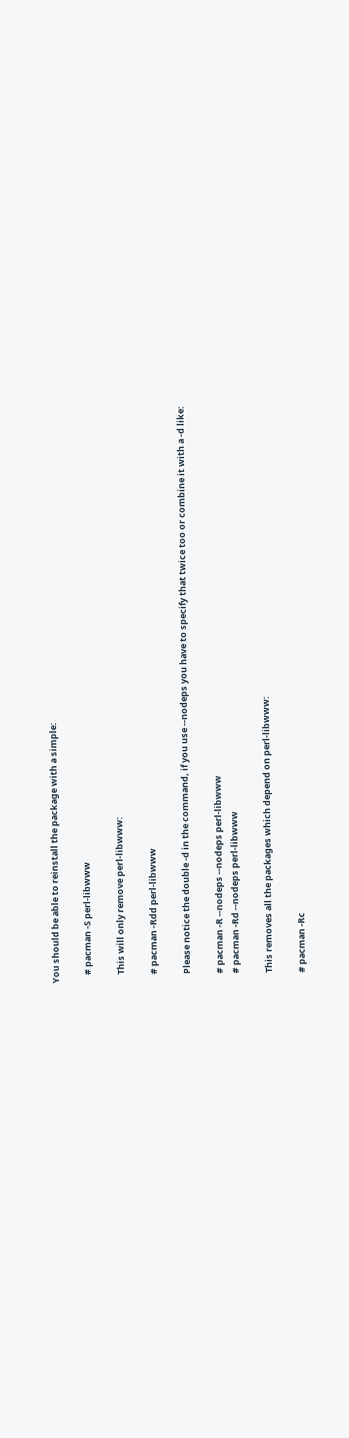You should be able to reinstall the package with a simple:

    # pacman -S perl-libwww

    This will only remove perl-libwww:

    # pacman -Rdd perl-libwww

    Please notice the double -d in the command, if you use --nodeps you have to specify that twice too or combine it with a -d like:

    # pacman -R --nodeps --nodeps perl-libwww
    # pacman -Rd --nodeps perl-libwww

    This removes all the packages which depend on perl-libwww:

    # pacman -Rc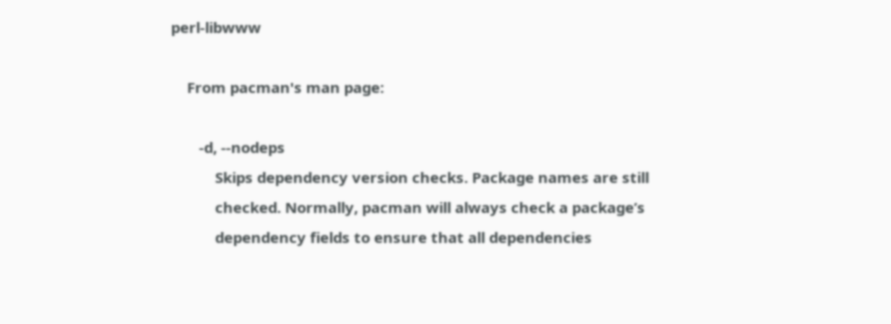perl-libwww

    From pacman's man page:

       -d, --nodeps
           Skips dependency version checks. Package names are still
           checked. Normally, pacman will always check a package’s
           dependency fields to ensure that all dependencies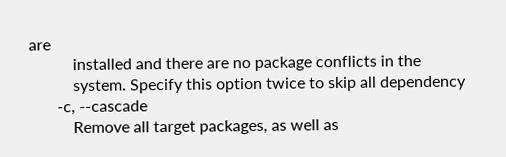are
           installed and there are no package conflicts in the
           system. Specify this option twice to skip all dependency
       -c, --cascade
           Remove all target packages, as well as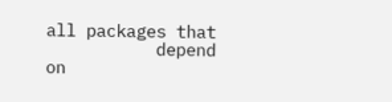all packages that
           depend on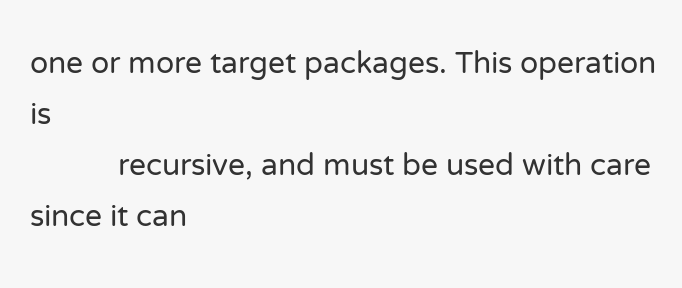one or more target packages. This operation is
           recursive, and must be used with care since it can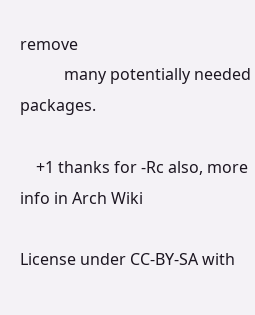remove
           many potentially needed packages.

    +1 thanks for -Rc also, more info in Arch Wiki

License under CC-BY-SA with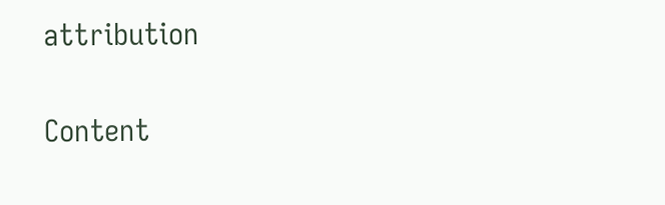attribution

Content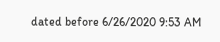dated before 6/26/2020 9:53 AM